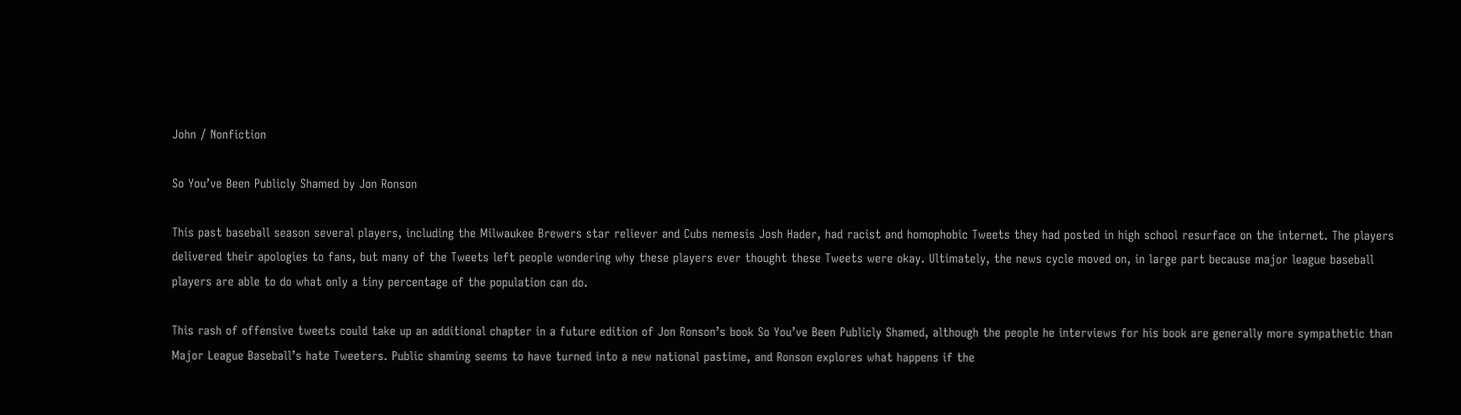John / Nonfiction

So You’ve Been Publicly Shamed by Jon Ronson

This past baseball season several players, including the Milwaukee Brewers star reliever and Cubs nemesis Josh Hader, had racist and homophobic Tweets they had posted in high school resurface on the internet. The players delivered their apologies to fans, but many of the Tweets left people wondering why these players ever thought these Tweets were okay. Ultimately, the news cycle moved on, in large part because major league baseball players are able to do what only a tiny percentage of the population can do.

This rash of offensive tweets could take up an additional chapter in a future edition of Jon Ronson’s book So You’ve Been Publicly Shamed, although the people he interviews for his book are generally more sympathetic than Major League Baseball’s hate Tweeters. Public shaming seems to have turned into a new national pastime, and Ronson explores what happens if the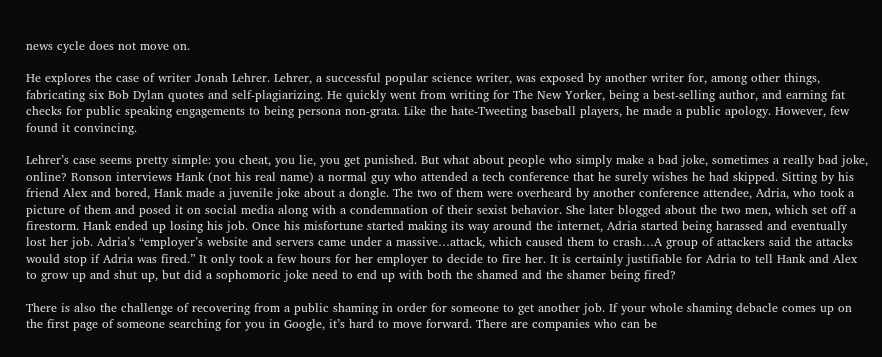news cycle does not move on.

He explores the case of writer Jonah Lehrer. Lehrer, a successful popular science writer, was exposed by another writer for, among other things, fabricating six Bob Dylan quotes and self-plagiarizing. He quickly went from writing for The New Yorker, being a best-selling author, and earning fat checks for public speaking engagements to being persona non-grata. Like the hate-Tweeting baseball players, he made a public apology. However, few found it convincing.

Lehrer’s case seems pretty simple: you cheat, you lie, you get punished. But what about people who simply make a bad joke, sometimes a really bad joke, online? Ronson interviews Hank (not his real name) a normal guy who attended a tech conference that he surely wishes he had skipped. Sitting by his friend Alex and bored, Hank made a juvenile joke about a dongle. The two of them were overheard by another conference attendee, Adria, who took a picture of them and posed it on social media along with a condemnation of their sexist behavior. She later blogged about the two men, which set off a firestorm. Hank ended up losing his job. Once his misfortune started making its way around the internet, Adria started being harassed and eventually lost her job. Adria’s “employer’s website and servers came under a massive…attack, which caused them to crash…A group of attackers said the attacks would stop if Adria was fired.” It only took a few hours for her employer to decide to fire her. It is certainly justifiable for Adria to tell Hank and Alex to grow up and shut up, but did a sophomoric joke need to end up with both the shamed and the shamer being fired?

There is also the challenge of recovering from a public shaming in order for someone to get another job. If your whole shaming debacle comes up on the first page of someone searching for you in Google, it’s hard to move forward. There are companies who can be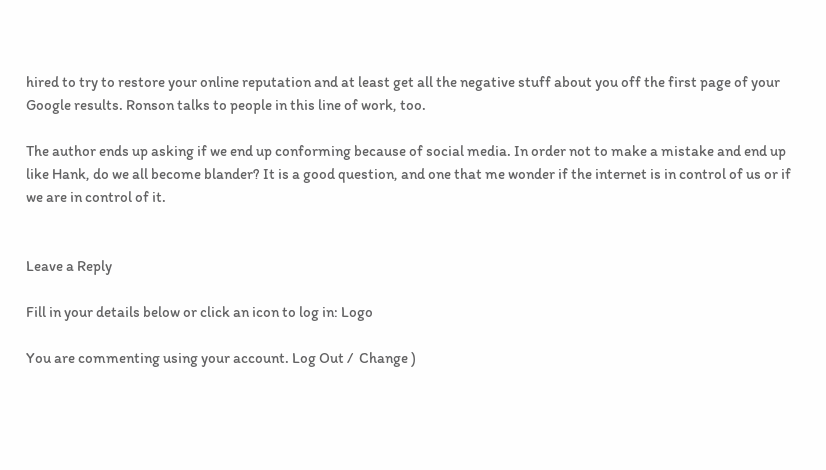hired to try to restore your online reputation and at least get all the negative stuff about you off the first page of your Google results. Ronson talks to people in this line of work, too.

The author ends up asking if we end up conforming because of social media. In order not to make a mistake and end up like Hank, do we all become blander? It is a good question, and one that me wonder if the internet is in control of us or if we are in control of it.


Leave a Reply

Fill in your details below or click an icon to log in: Logo

You are commenting using your account. Log Out /  Change )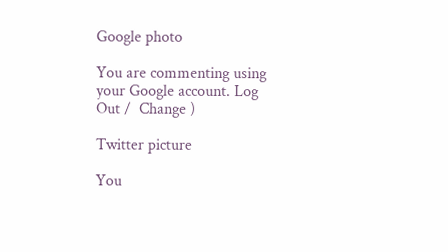Google photo

You are commenting using your Google account. Log Out /  Change )

Twitter picture

You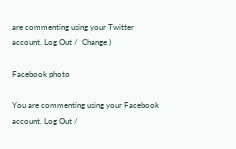are commenting using your Twitter account. Log Out /  Change )

Facebook photo

You are commenting using your Facebook account. Log Out /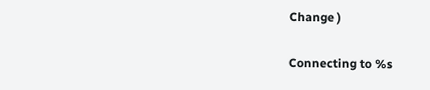Change )

Connecting to %s